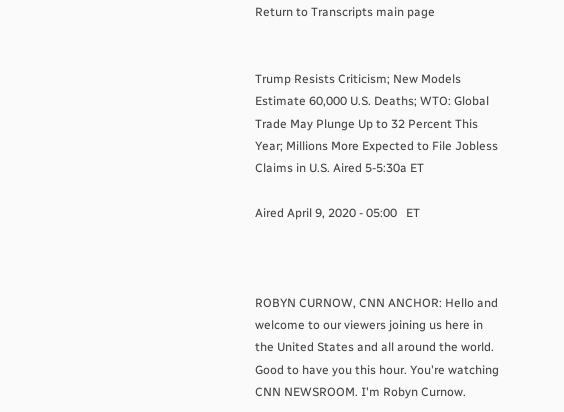Return to Transcripts main page


Trump Resists Criticism; New Models Estimate 60,000 U.S. Deaths; WTO: Global Trade May Plunge Up to 32 Percent This Year; Millions More Expected to File Jobless Claims in U.S. Aired 5-5:30a ET

Aired April 9, 2020 - 05:00   ET



ROBYN CURNOW, CNN ANCHOR: Hello and welcome to our viewers joining us here in the United States and all around the world. Good to have you this hour. You're watching CNN NEWSROOM. I'm Robyn Curnow.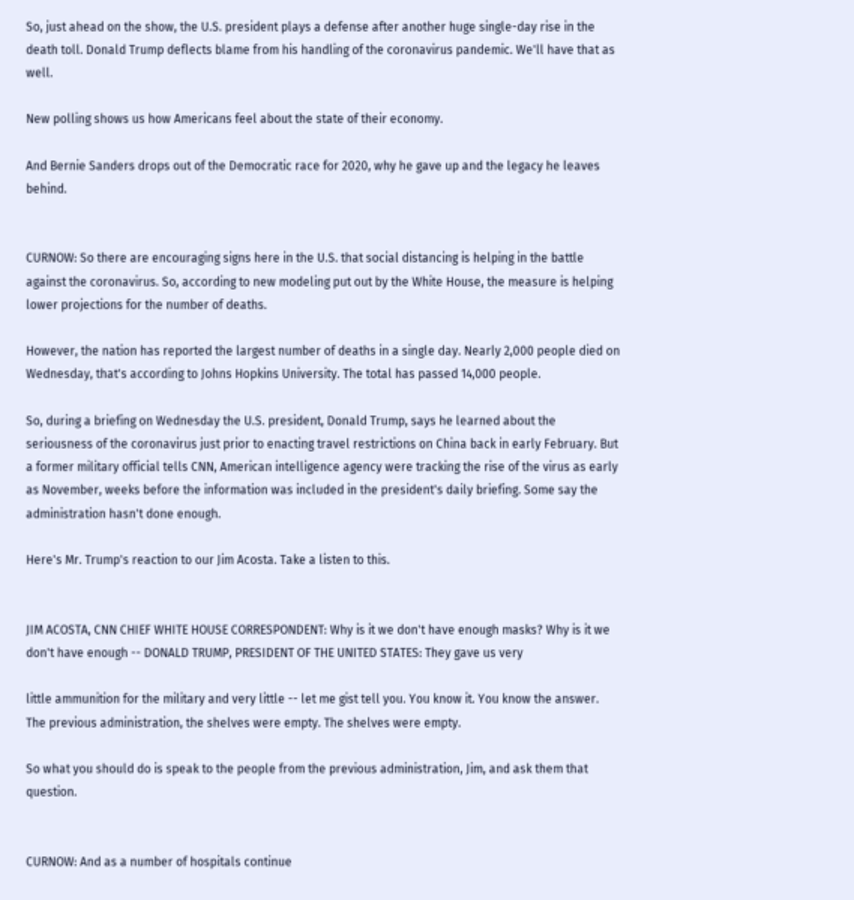So, just ahead on the show, the U.S. president plays a defense after another huge single-day rise in the death toll. Donald Trump deflects blame from his handling of the coronavirus pandemic. We'll have that as well.

New polling shows us how Americans feel about the state of their economy.

And Bernie Sanders drops out of the Democratic race for 2020, why he gave up and the legacy he leaves behind.


CURNOW: So there are encouraging signs here in the U.S. that social distancing is helping in the battle against the coronavirus. So, according to new modeling put out by the White House, the measure is helping lower projections for the number of deaths.

However, the nation has reported the largest number of deaths in a single day. Nearly 2,000 people died on Wednesday, that's according to Johns Hopkins University. The total has passed 14,000 people.

So, during a briefing on Wednesday the U.S. president, Donald Trump, says he learned about the seriousness of the coronavirus just prior to enacting travel restrictions on China back in early February. But a former military official tells CNN, American intelligence agency were tracking the rise of the virus as early as November, weeks before the information was included in the president's daily briefing. Some say the administration hasn't done enough.

Here's Mr. Trump's reaction to our Jim Acosta. Take a listen to this.


JIM ACOSTA, CNN CHIEF WHITE HOUSE CORRESPONDENT: Why is it we don't have enough masks? Why is it we don't have enough -- DONALD TRUMP, PRESIDENT OF THE UNITED STATES: They gave us very

little ammunition for the military and very little -- let me gist tell you. You know it. You know the answer. The previous administration, the shelves were empty. The shelves were empty.

So what you should do is speak to the people from the previous administration, Jim, and ask them that question.


CURNOW: And as a number of hospitals continue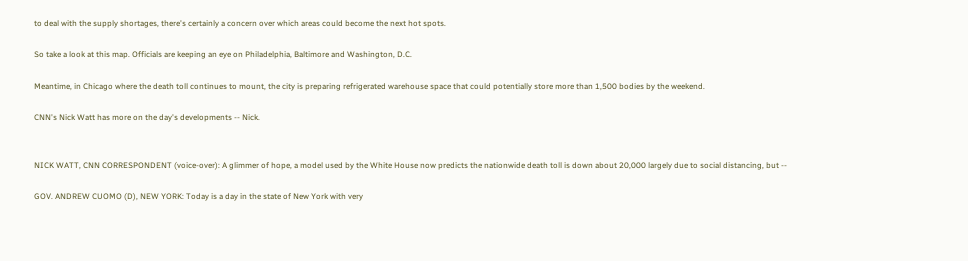to deal with the supply shortages, there's certainly a concern over which areas could become the next hot spots.

So take a look at this map. Officials are keeping an eye on Philadelphia, Baltimore and Washington, D.C.

Meantime, in Chicago where the death toll continues to mount, the city is preparing refrigerated warehouse space that could potentially store more than 1,500 bodies by the weekend.

CNN's Nick Watt has more on the day's developments -- Nick.


NICK WATT, CNN CORRESPONDENT (voice-over): A glimmer of hope, a model used by the White House now predicts the nationwide death toll is down about 20,000 largely due to social distancing, but --

GOV. ANDREW CUOMO (D), NEW YORK: Today is a day in the state of New York with very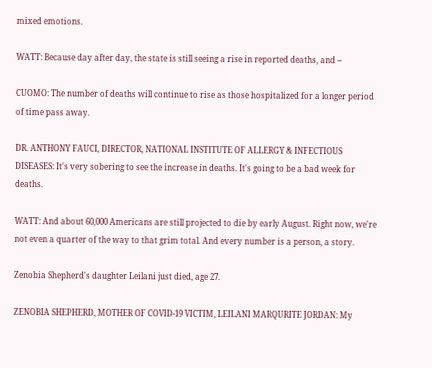mixed emotions.

WATT: Because day after day, the state is still seeing a rise in reported deaths, and --

CUOMO: The number of deaths will continue to rise as those hospitalized for a longer period of time pass away.

DR. ANTHONY FAUCI, DIRECTOR, NATIONAL INSTITUTE OF ALLERGY & INFECTIOUS DISEASES: It's very sobering to see the increase in deaths. It's going to be a bad week for deaths.

WATT: And about 60,000 Americans are still projected to die by early August. Right now, we're not even a quarter of the way to that grim total. And every number is a person, a story.

Zenobia Shepherd's daughter Leilani just died, age 27.

ZENOBIA SHEPHERD, MOTHER OF COVID-19 VICTIM, LEILANI MARQURITE JORDAN: My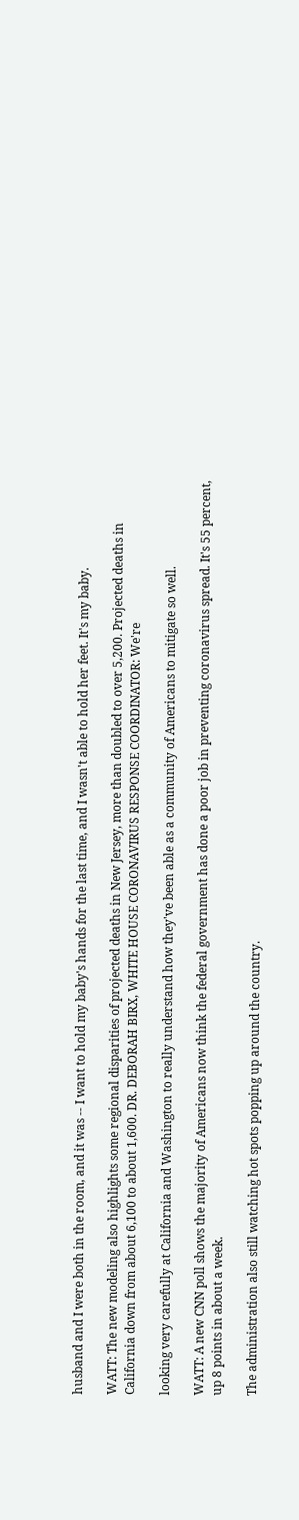husband and I were both in the room, and it was -- I want to hold my baby's hands for the last time, and I wasn't able to hold her feet. It's my baby.

WATT: The new modeling also highlights some regional disparities of projected deaths in New Jersey, more than doubled to over 5,200. Projected deaths in California down from about 6,100 to about 1,600. DR. DEBORAH BIRX, WHITE HOUSE CORONAVIRUS RESPONSE COORDINATOR: We're

looking very carefully at California and Washington to really understand how they've been able as a community of Americans to mitigate so well.

WATT: A new CNN poll shows the majority of Americans now think the federal government has done a poor job in preventing coronavirus spread. It's 55 percent, up 8 points in about a week.

The administration also still watching hot spots popping up around the country.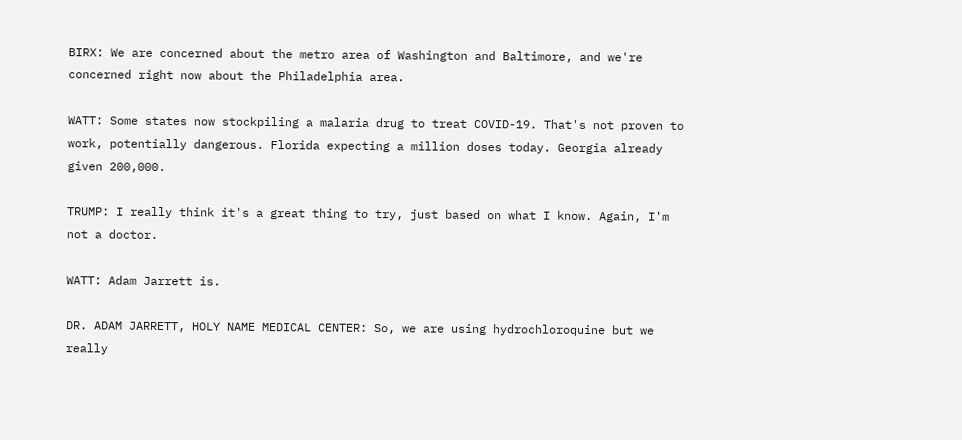BIRX: We are concerned about the metro area of Washington and Baltimore, and we're concerned right now about the Philadelphia area.

WATT: Some states now stockpiling a malaria drug to treat COVID-19. That's not proven to work, potentially dangerous. Florida expecting a million doses today. Georgia already given 200,000.

TRUMP: I really think it's a great thing to try, just based on what I know. Again, I'm not a doctor.

WATT: Adam Jarrett is.

DR. ADAM JARRETT, HOLY NAME MEDICAL CENTER: So, we are using hydrochloroquine but we really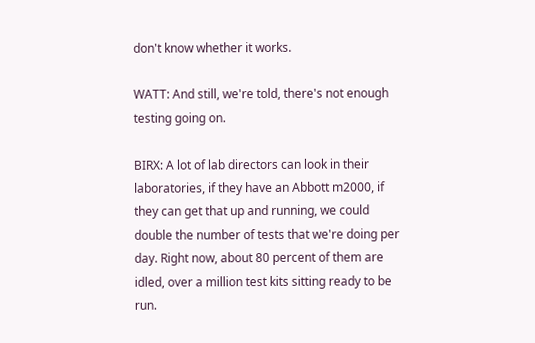don't know whether it works.

WATT: And still, we're told, there's not enough testing going on.

BIRX: A lot of lab directors can look in their laboratories, if they have an Abbott m2000, if they can get that up and running, we could double the number of tests that we're doing per day. Right now, about 80 percent of them are idled, over a million test kits sitting ready to be run.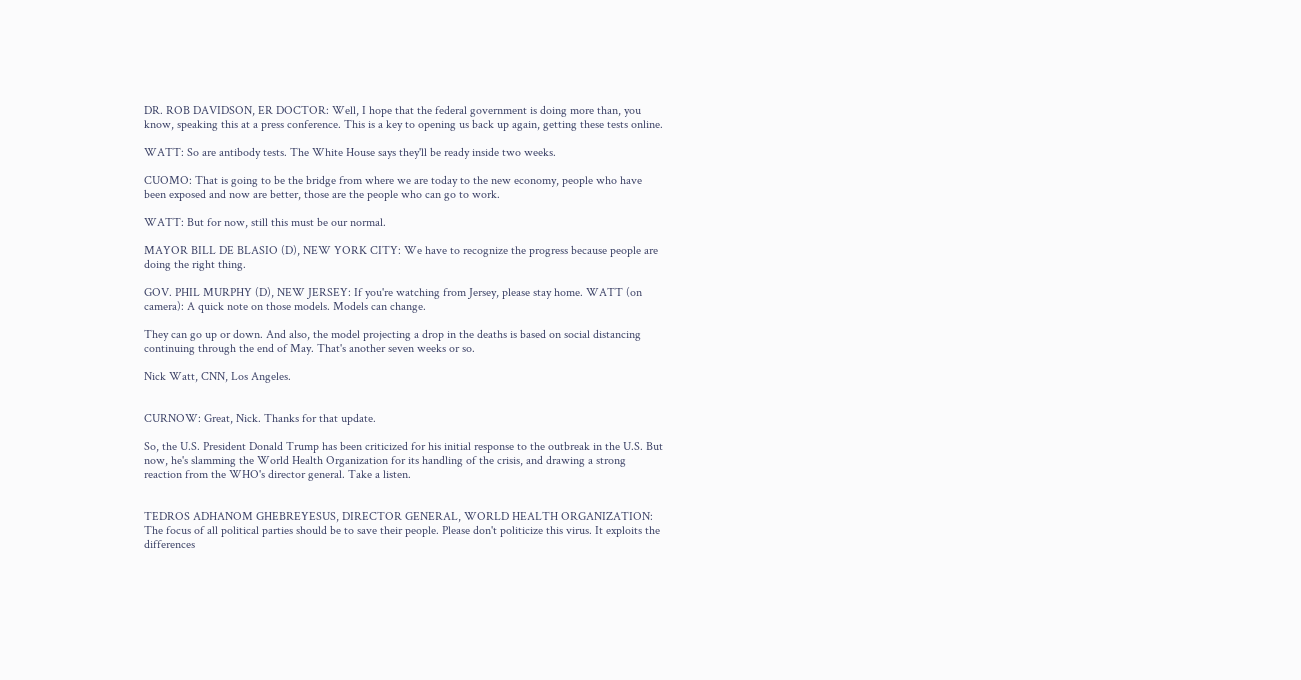DR. ROB DAVIDSON, ER DOCTOR: Well, I hope that the federal government is doing more than, you know, speaking this at a press conference. This is a key to opening us back up again, getting these tests online.

WATT: So are antibody tests. The White House says they'll be ready inside two weeks.

CUOMO: That is going to be the bridge from where we are today to the new economy, people who have been exposed and now are better, those are the people who can go to work.

WATT: But for now, still this must be our normal.

MAYOR BILL DE BLASIO (D), NEW YORK CITY: We have to recognize the progress because people are doing the right thing.

GOV. PHIL MURPHY (D), NEW JERSEY: If you're watching from Jersey, please stay home. WATT (on camera): A quick note on those models. Models can change.

They can go up or down. And also, the model projecting a drop in the deaths is based on social distancing continuing through the end of May. That's another seven weeks or so.

Nick Watt, CNN, Los Angeles.


CURNOW: Great, Nick. Thanks for that update.

So, the U.S. President Donald Trump has been criticized for his initial response to the outbreak in the U.S. But now, he's slamming the World Health Organization for its handling of the crisis, and drawing a strong reaction from the WHO's director general. Take a listen.


TEDROS ADHANOM GHEBREYESUS, DIRECTOR GENERAL, WORLD HEALTH ORGANIZATION: The focus of all political parties should be to save their people. Please don't politicize this virus. It exploits the differences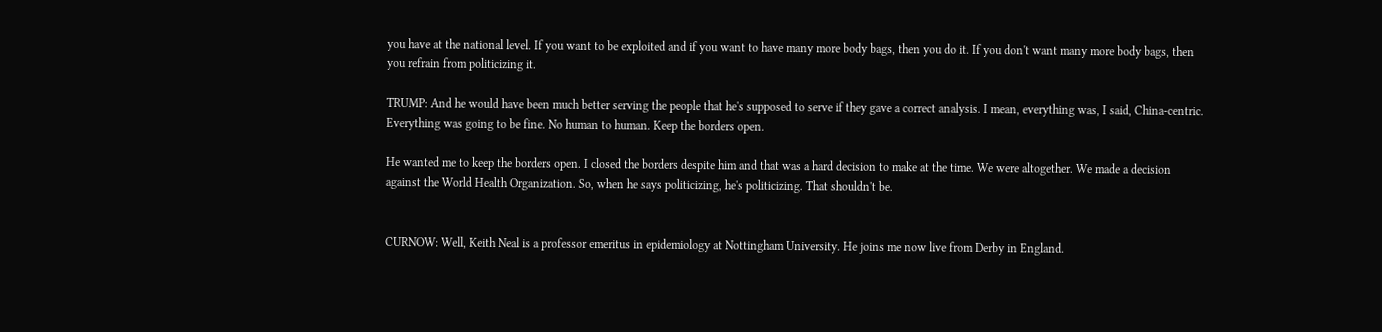you have at the national level. If you want to be exploited and if you want to have many more body bags, then you do it. If you don't want many more body bags, then you refrain from politicizing it.

TRUMP: And he would have been much better serving the people that he's supposed to serve if they gave a correct analysis. I mean, everything was, I said, China-centric. Everything was going to be fine. No human to human. Keep the borders open.

He wanted me to keep the borders open. I closed the borders despite him and that was a hard decision to make at the time. We were altogether. We made a decision against the World Health Organization. So, when he says politicizing, he's politicizing. That shouldn't be.


CURNOW: Well, Keith Neal is a professor emeritus in epidemiology at Nottingham University. He joins me now live from Derby in England.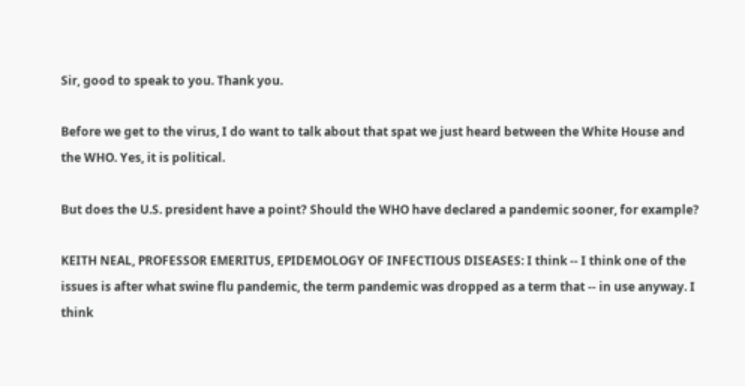Sir, good to speak to you. Thank you.

Before we get to the virus, I do want to talk about that spat we just heard between the White House and the WHO. Yes, it is political.

But does the U.S. president have a point? Should the WHO have declared a pandemic sooner, for example?

KEITH NEAL, PROFESSOR EMERITUS, EPIDEMOLOGY OF INFECTIOUS DISEASES: I think -- I think one of the issues is after what swine flu pandemic, the term pandemic was dropped as a term that -- in use anyway. I think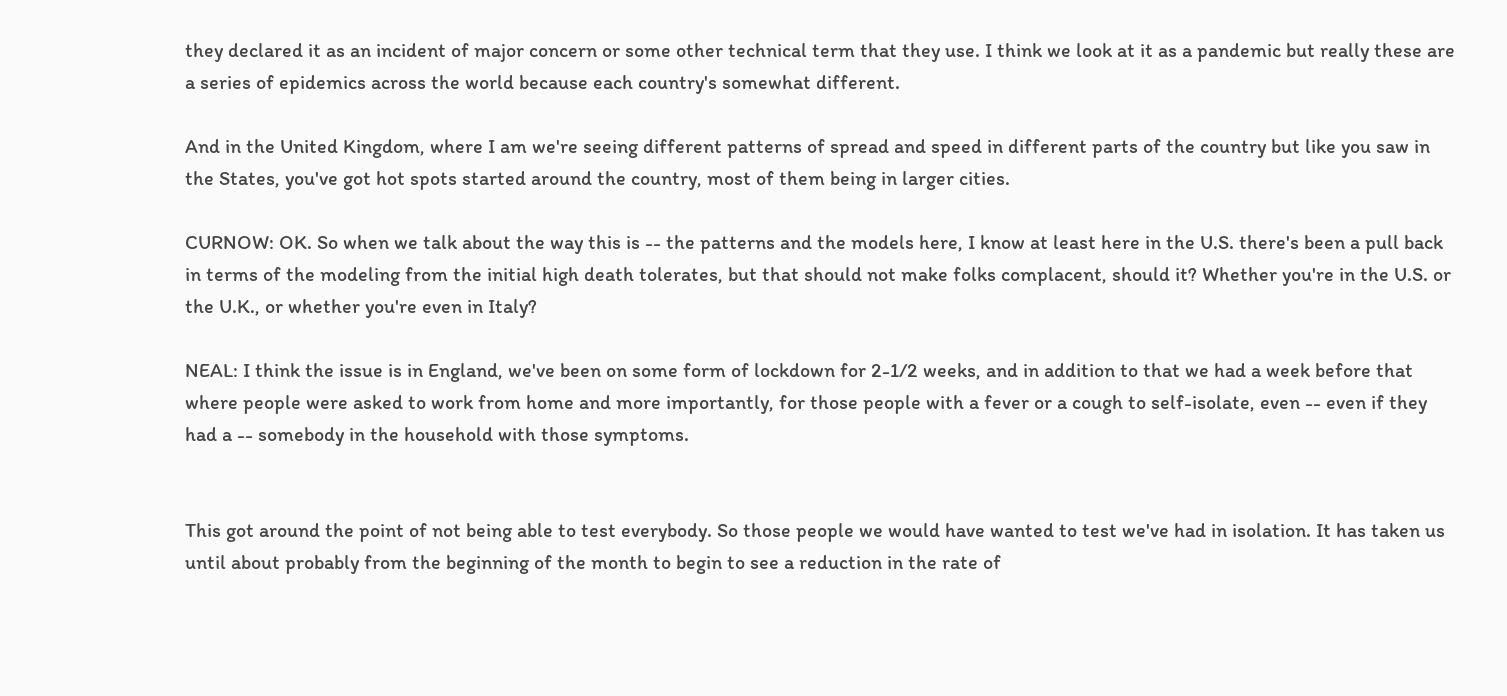they declared it as an incident of major concern or some other technical term that they use. I think we look at it as a pandemic but really these are a series of epidemics across the world because each country's somewhat different.

And in the United Kingdom, where I am we're seeing different patterns of spread and speed in different parts of the country but like you saw in the States, you've got hot spots started around the country, most of them being in larger cities.

CURNOW: OK. So when we talk about the way this is -- the patterns and the models here, I know at least here in the U.S. there's been a pull back in terms of the modeling from the initial high death tolerates, but that should not make folks complacent, should it? Whether you're in the U.S. or the U.K., or whether you're even in Italy?

NEAL: I think the issue is in England, we've been on some form of lockdown for 2-1/2 weeks, and in addition to that we had a week before that where people were asked to work from home and more importantly, for those people with a fever or a cough to self-isolate, even -- even if they had a -- somebody in the household with those symptoms.


This got around the point of not being able to test everybody. So those people we would have wanted to test we've had in isolation. It has taken us until about probably from the beginning of the month to begin to see a reduction in the rate of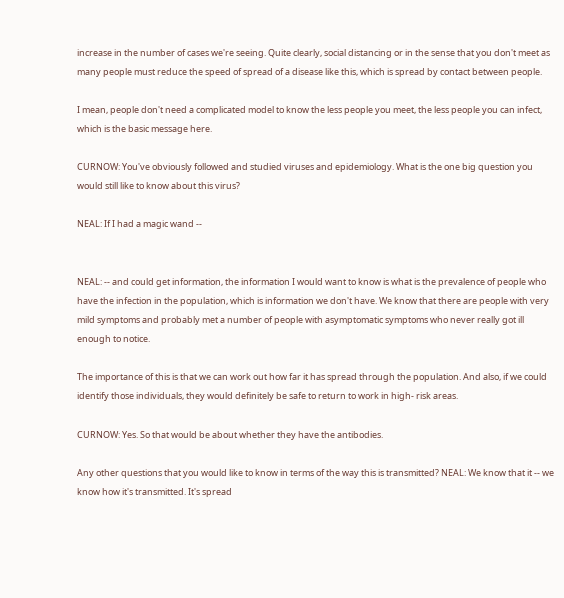increase in the number of cases we're seeing. Quite clearly, social distancing or in the sense that you don't meet as many people must reduce the speed of spread of a disease like this, which is spread by contact between people.

I mean, people don't need a complicated model to know the less people you meet, the less people you can infect, which is the basic message here.

CURNOW: You've obviously followed and studied viruses and epidemiology. What is the one big question you would still like to know about this virus?

NEAL: If I had a magic wand --


NEAL: -- and could get information, the information I would want to know is what is the prevalence of people who have the infection in the population, which is information we don't have. We know that there are people with very mild symptoms and probably met a number of people with asymptomatic symptoms who never really got ill enough to notice.

The importance of this is that we can work out how far it has spread through the population. And also, if we could identify those individuals, they would definitely be safe to return to work in high- risk areas.

CURNOW: Yes. So that would be about whether they have the antibodies.

Any other questions that you would like to know in terms of the way this is transmitted? NEAL: We know that it -- we know how it's transmitted. It's spread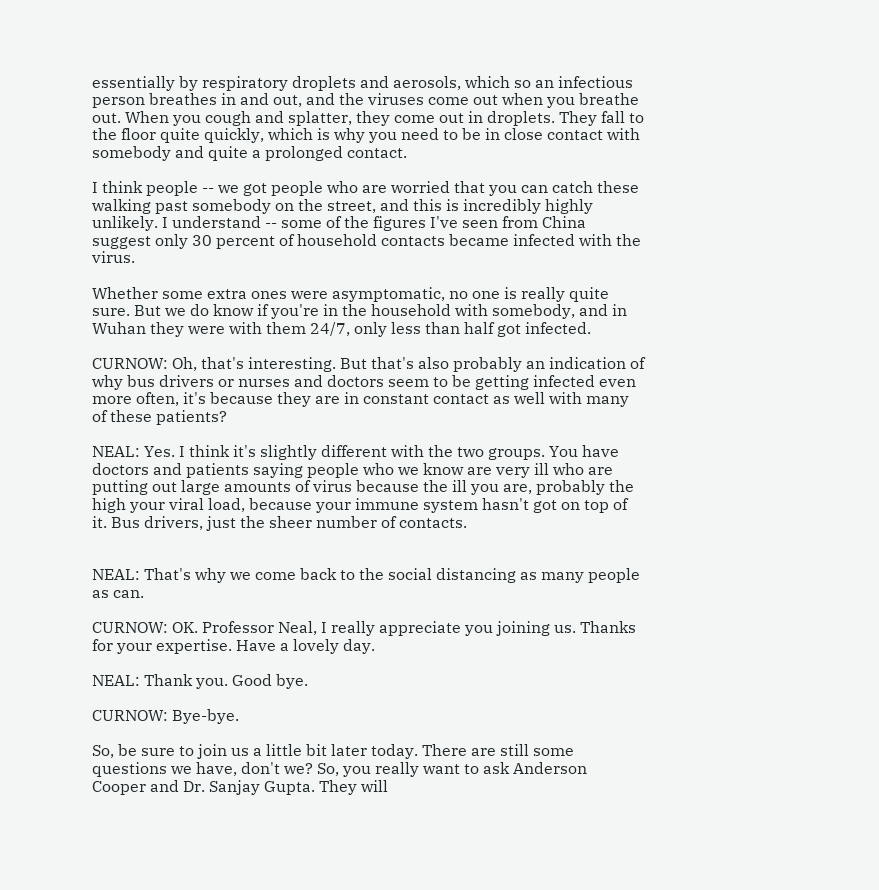essentially by respiratory droplets and aerosols, which so an infectious person breathes in and out, and the viruses come out when you breathe out. When you cough and splatter, they come out in droplets. They fall to the floor quite quickly, which is why you need to be in close contact with somebody and quite a prolonged contact.

I think people -- we got people who are worried that you can catch these walking past somebody on the street, and this is incredibly highly unlikely. I understand -- some of the figures I've seen from China suggest only 30 percent of household contacts became infected with the virus.

Whether some extra ones were asymptomatic, no one is really quite sure. But we do know if you're in the household with somebody, and in Wuhan they were with them 24/7, only less than half got infected.

CURNOW: Oh, that's interesting. But that's also probably an indication of why bus drivers or nurses and doctors seem to be getting infected even more often, it's because they are in constant contact as well with many of these patients?

NEAL: Yes. I think it's slightly different with the two groups. You have doctors and patients saying people who we know are very ill who are putting out large amounts of virus because the ill you are, probably the high your viral load, because your immune system hasn't got on top of it. Bus drivers, just the sheer number of contacts.


NEAL: That's why we come back to the social distancing as many people as can.

CURNOW: OK. Professor Neal, I really appreciate you joining us. Thanks for your expertise. Have a lovely day.

NEAL: Thank you. Good bye.

CURNOW: Bye-bye.

So, be sure to join us a little bit later today. There are still some questions we have, don't we? So, you really want to ask Anderson Cooper and Dr. Sanjay Gupta. They will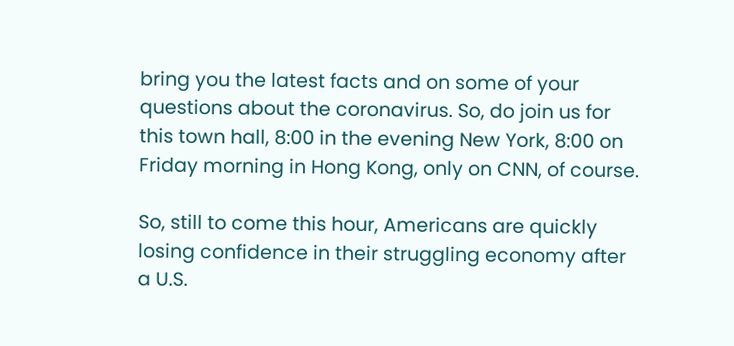bring you the latest facts and on some of your questions about the coronavirus. So, do join us for this town hall, 8:00 in the evening New York, 8:00 on Friday morning in Hong Kong, only on CNN, of course.

So, still to come this hour, Americans are quickly losing confidence in their struggling economy after a U.S.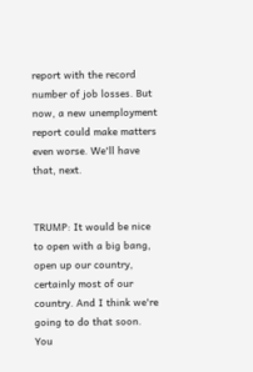report with the record number of job losses. But now, a new unemployment report could make matters even worse. We'll have that, next.


TRUMP: It would be nice to open with a big bang, open up our country, certainly most of our country. And I think we're going to do that soon. You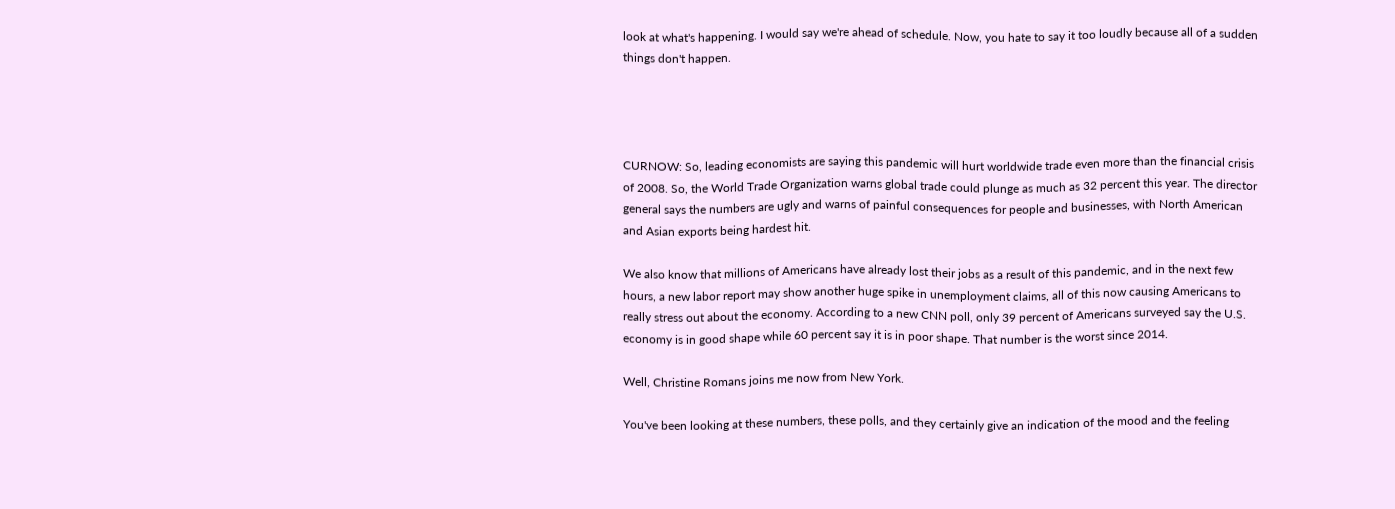look at what's happening. I would say we're ahead of schedule. Now, you hate to say it too loudly because all of a sudden things don't happen.




CURNOW: So, leading economists are saying this pandemic will hurt worldwide trade even more than the financial crisis of 2008. So, the World Trade Organization warns global trade could plunge as much as 32 percent this year. The director general says the numbers are ugly and warns of painful consequences for people and businesses, with North American and Asian exports being hardest hit.

We also know that millions of Americans have already lost their jobs as a result of this pandemic, and in the next few hours, a new labor report may show another huge spike in unemployment claims, all of this now causing Americans to really stress out about the economy. According to a new CNN poll, only 39 percent of Americans surveyed say the U.S. economy is in good shape while 60 percent say it is in poor shape. That number is the worst since 2014.

Well, Christine Romans joins me now from New York.

You've been looking at these numbers, these polls, and they certainly give an indication of the mood and the feeling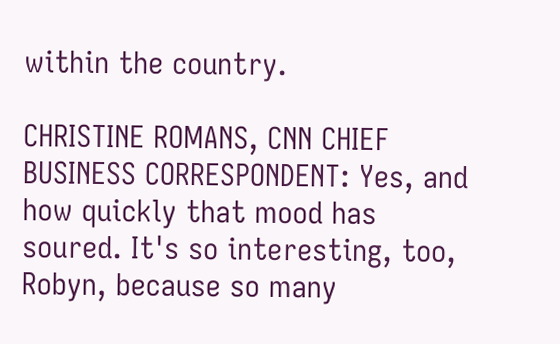within the country.

CHRISTINE ROMANS, CNN CHIEF BUSINESS CORRESPONDENT: Yes, and how quickly that mood has soured. It's so interesting, too, Robyn, because so many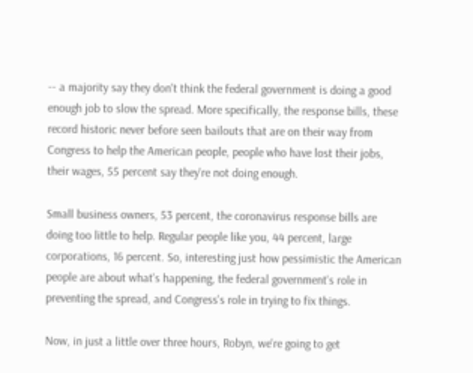-- a majority say they don't think the federal government is doing a good enough job to slow the spread. More specifically, the response bills, these record historic never before seen bailouts that are on their way from Congress to help the American people, people who have lost their jobs, their wages, 55 percent say they're not doing enough.

Small business owners, 53 percent, the coronavirus response bills are doing too little to help. Regular people like you, 44 percent, large corporations, 16 percent. So, interesting just how pessimistic the American people are about what's happening, the federal government's role in preventing the spread, and Congress's role in trying to fix things.

Now, in just a little over three hours, Robyn, we're going to get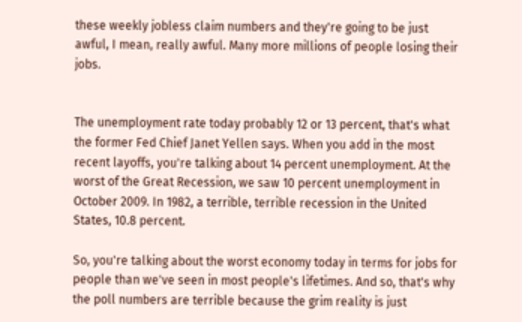these weekly jobless claim numbers and they're going to be just awful, I mean, really awful. Many more millions of people losing their jobs.


The unemployment rate today probably 12 or 13 percent, that's what the former Fed Chief Janet Yellen says. When you add in the most recent layoffs, you're talking about 14 percent unemployment. At the worst of the Great Recession, we saw 10 percent unemployment in October 2009. In 1982, a terrible, terrible recession in the United States, 10.8 percent.

So, you're talking about the worst economy today in terms for jobs for people than we've seen in most people's lifetimes. And so, that's why the poll numbers are terrible because the grim reality is just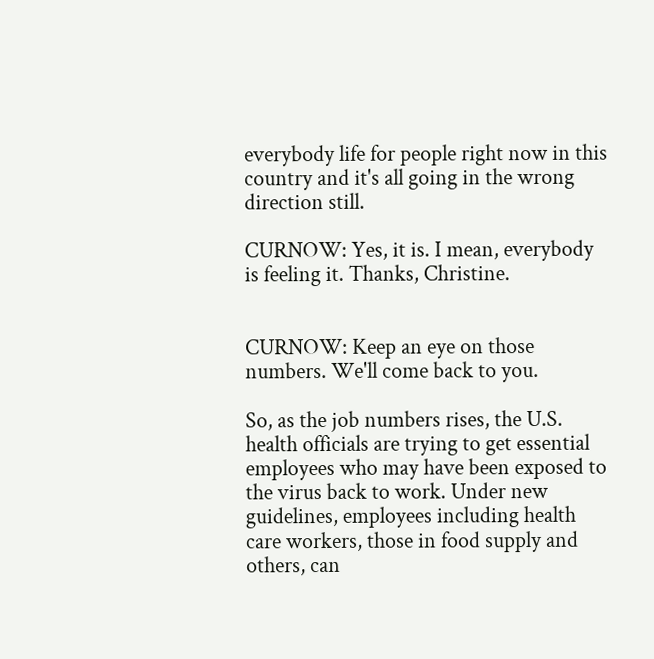everybody life for people right now in this country and it's all going in the wrong direction still.

CURNOW: Yes, it is. I mean, everybody is feeling it. Thanks, Christine.


CURNOW: Keep an eye on those numbers. We'll come back to you.

So, as the job numbers rises, the U.S. health officials are trying to get essential employees who may have been exposed to the virus back to work. Under new guidelines, employees including health care workers, those in food supply and others, can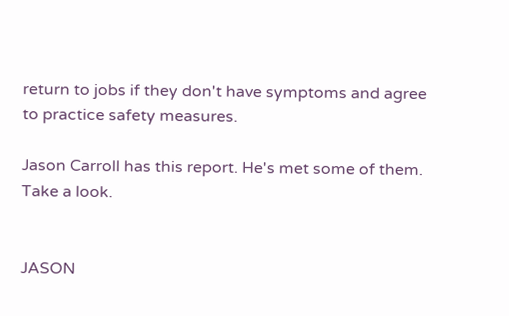return to jobs if they don't have symptoms and agree to practice safety measures.

Jason Carroll has this report. He's met some of them. Take a look.


JASON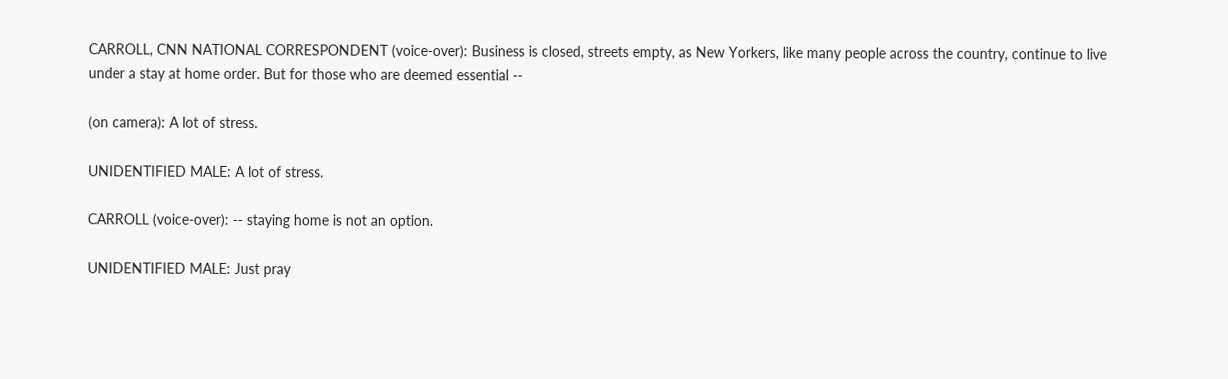CARROLL, CNN NATIONAL CORRESPONDENT (voice-over): Business is closed, streets empty, as New Yorkers, like many people across the country, continue to live under a stay at home order. But for those who are deemed essential --

(on camera): A lot of stress.

UNIDENTIFIED MALE: A lot of stress.

CARROLL (voice-over): -- staying home is not an option.

UNIDENTIFIED MALE: Just pray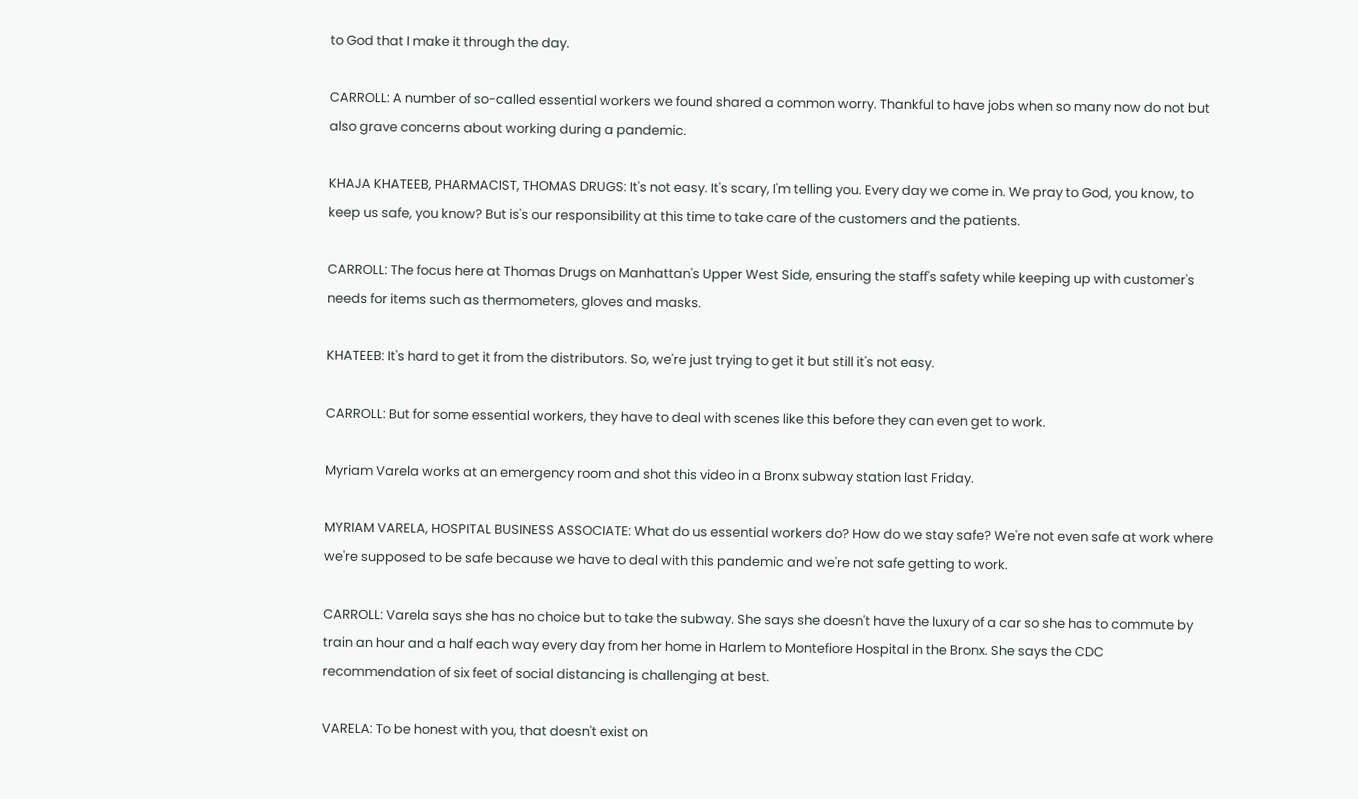to God that I make it through the day.

CARROLL: A number of so-called essential workers we found shared a common worry. Thankful to have jobs when so many now do not but also grave concerns about working during a pandemic.

KHAJA KHATEEB, PHARMACIST, THOMAS DRUGS: It's not easy. It's scary, I'm telling you. Every day we come in. We pray to God, you know, to keep us safe, you know? But is's our responsibility at this time to take care of the customers and the patients.

CARROLL: The focus here at Thomas Drugs on Manhattan's Upper West Side, ensuring the staff's safety while keeping up with customer's needs for items such as thermometers, gloves and masks.

KHATEEB: It's hard to get it from the distributors. So, we're just trying to get it but still it's not easy.

CARROLL: But for some essential workers, they have to deal with scenes like this before they can even get to work.

Myriam Varela works at an emergency room and shot this video in a Bronx subway station last Friday.

MYRIAM VARELA, HOSPITAL BUSINESS ASSOCIATE: What do us essential workers do? How do we stay safe? We're not even safe at work where we're supposed to be safe because we have to deal with this pandemic and we're not safe getting to work.

CARROLL: Varela says she has no choice but to take the subway. She says she doesn't have the luxury of a car so she has to commute by train an hour and a half each way every day from her home in Harlem to Montefiore Hospital in the Bronx. She says the CDC recommendation of six feet of social distancing is challenging at best.

VARELA: To be honest with you, that doesn't exist on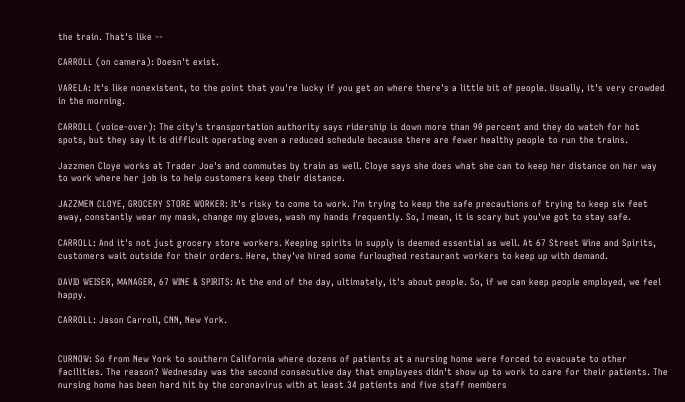the train. That's like --

CARROLL (on camera): Doesn't exist.

VARELA: It's like nonexistent, to the point that you're lucky if you get on where there's a little bit of people. Usually, it's very crowded in the morning.

CARROLL (voice-over): The city's transportation authority says ridership is down more than 90 percent and they do watch for hot spots, but they say it is difficult operating even a reduced schedule because there are fewer healthy people to run the trains.

Jazzmen Cloye works at Trader Joe's and commutes by train as well. Cloye says she does what she can to keep her distance on her way to work where her job is to help customers keep their distance.

JAZZMEN CLOYE, GROCERY STORE WORKER: It's risky to come to work. I'm trying to keep the safe precautions of trying to keep six feet away, constantly wear my mask, change my gloves, wash my hands frequently. So, I mean, it is scary but you've got to stay safe.

CARROLL: And it's not just grocery store workers. Keeping spirits in supply is deemed essential as well. At 67 Street Wine and Spirits, customers wait outside for their orders. Here, they've hired some furloughed restaurant workers to keep up with demand.

DAVID WEISER, MANAGER, 67 WINE & SPIRITS: At the end of the day, ultimately, it's about people. So, if we can keep people employed, we feel happy.

CARROLL: Jason Carroll, CNN, New York.


CURNOW: So from New York to southern California where dozens of patients at a nursing home were forced to evacuate to other facilities. The reason? Wednesday was the second consecutive day that employees didn't show up to work to care for their patients. The nursing home has been hard hit by the coronavirus with at least 34 patients and five staff members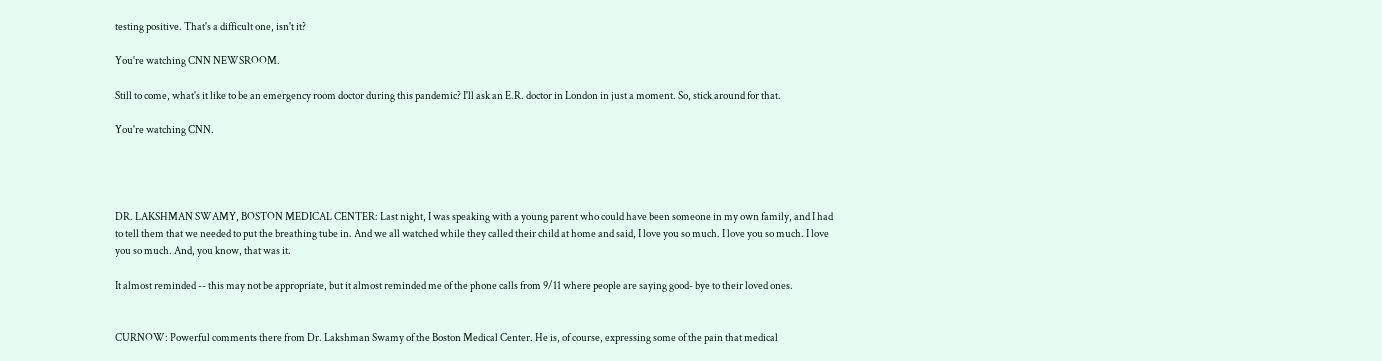testing positive. That's a difficult one, isn't it?

You're watching CNN NEWSROOM.

Still to come, what's it like to be an emergency room doctor during this pandemic? I'll ask an E.R. doctor in London in just a moment. So, stick around for that.

You're watching CNN.




DR. LAKSHMAN SWAMY, BOSTON MEDICAL CENTER: Last night, I was speaking with a young parent who could have been someone in my own family, and I had to tell them that we needed to put the breathing tube in. And we all watched while they called their child at home and said, I love you so much. I love you so much. I love you so much. And, you know, that was it.

It almost reminded -- this may not be appropriate, but it almost reminded me of the phone calls from 9/11 where people are saying good- bye to their loved ones.


CURNOW: Powerful comments there from Dr. Lakshman Swamy of the Boston Medical Center. He is, of course, expressing some of the pain that medical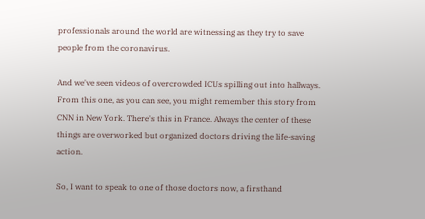professionals around the world are witnessing as they try to save people from the coronavirus.

And we've seen videos of overcrowded ICUs spilling out into hallways. From this one, as you can see, you might remember this story from CNN in New York. There's this in France. Always the center of these things are overworked but organized doctors driving the life-saving action.

So, I want to speak to one of those doctors now, a firsthand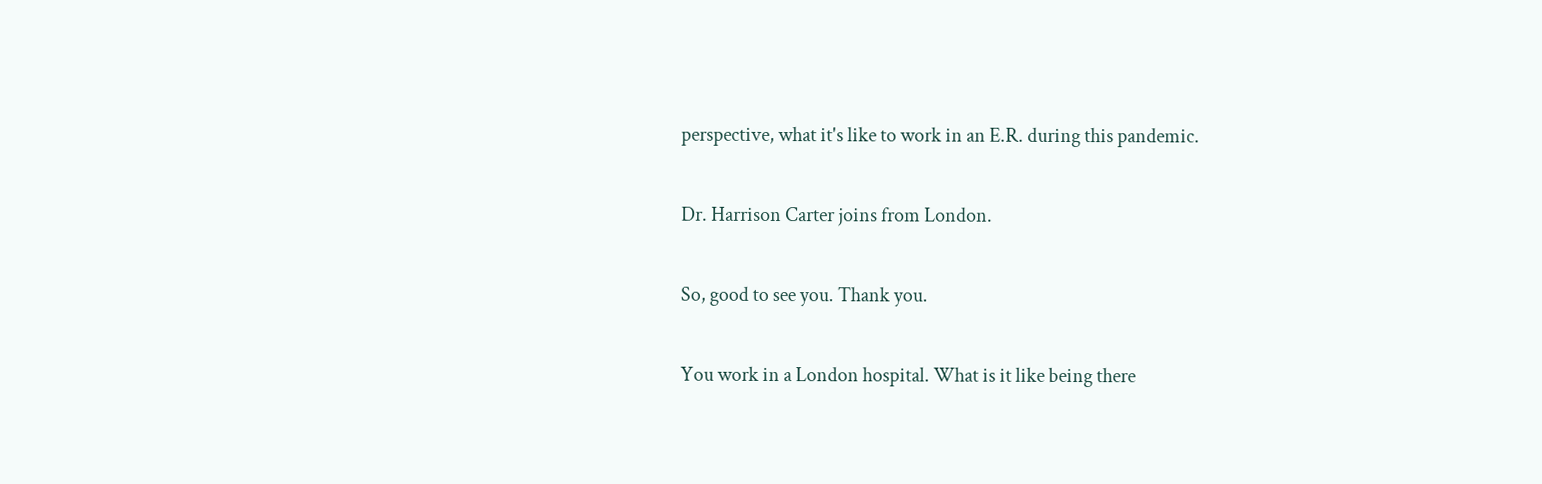perspective, what it's like to work in an E.R. during this pandemic.

Dr. Harrison Carter joins from London.

So, good to see you. Thank you.

You work in a London hospital. What is it like being there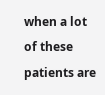when a lot of these patients are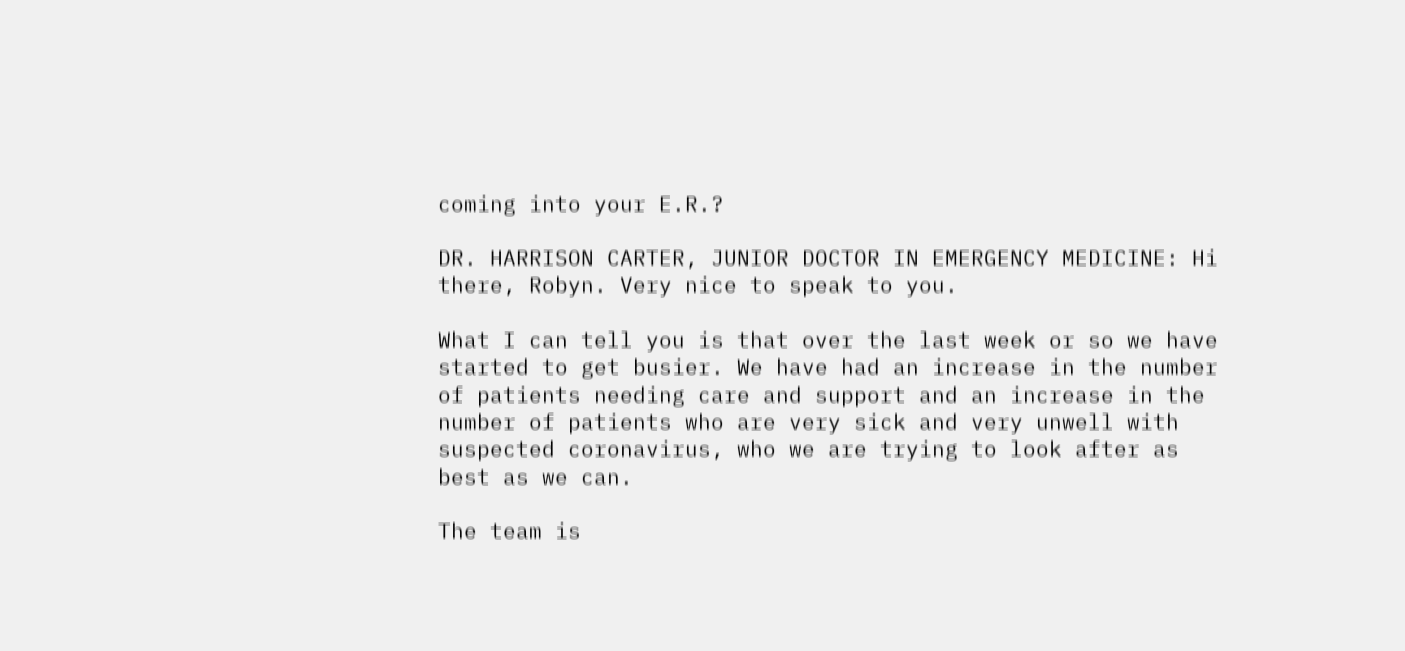coming into your E.R.?

DR. HARRISON CARTER, JUNIOR DOCTOR IN EMERGENCY MEDICINE: Hi there, Robyn. Very nice to speak to you.

What I can tell you is that over the last week or so we have started to get busier. We have had an increase in the number of patients needing care and support and an increase in the number of patients who are very sick and very unwell with suspected coronavirus, who we are trying to look after as best as we can.

The team is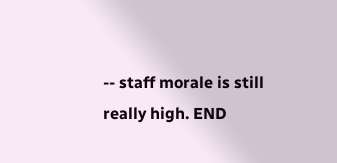-- staff morale is still really high. END